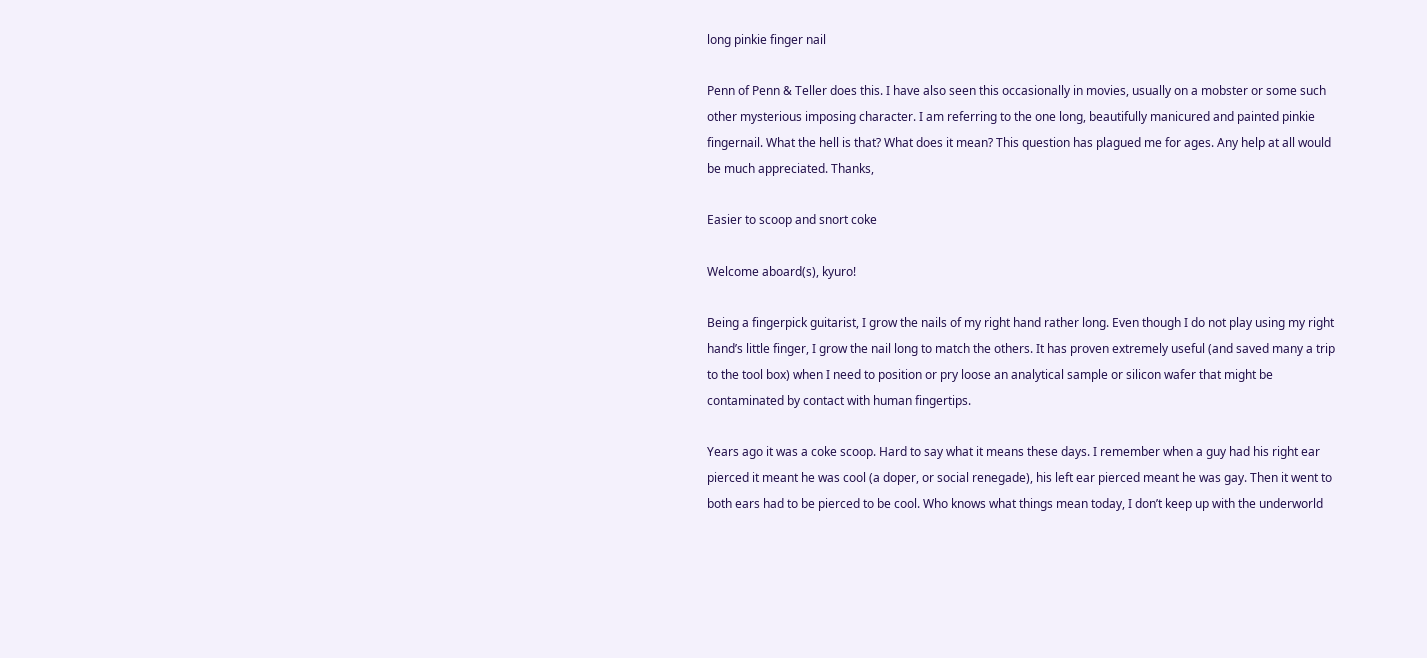long pinkie finger nail

Penn of Penn & Teller does this. I have also seen this occasionally in movies, usually on a mobster or some such other mysterious imposing character. I am referring to the one long, beautifully manicured and painted pinkie fingernail. What the hell is that? What does it mean? This question has plagued me for ages. Any help at all would be much appreciated. Thanks,

Easier to scoop and snort coke

Welcome aboard(s), kyuro!

Being a fingerpick guitarist, I grow the nails of my right hand rather long. Even though I do not play using my right hand’s little finger, I grow the nail long to match the others. It has proven extremely useful (and saved many a trip to the tool box) when I need to position or pry loose an analytical sample or silicon wafer that might be contaminated by contact with human fingertips.

Years ago it was a coke scoop. Hard to say what it means these days. I remember when a guy had his right ear pierced it meant he was cool (a doper, or social renegade), his left ear pierced meant he was gay. Then it went to both ears had to be pierced to be cool. Who knows what things mean today, I don’t keep up with the underworld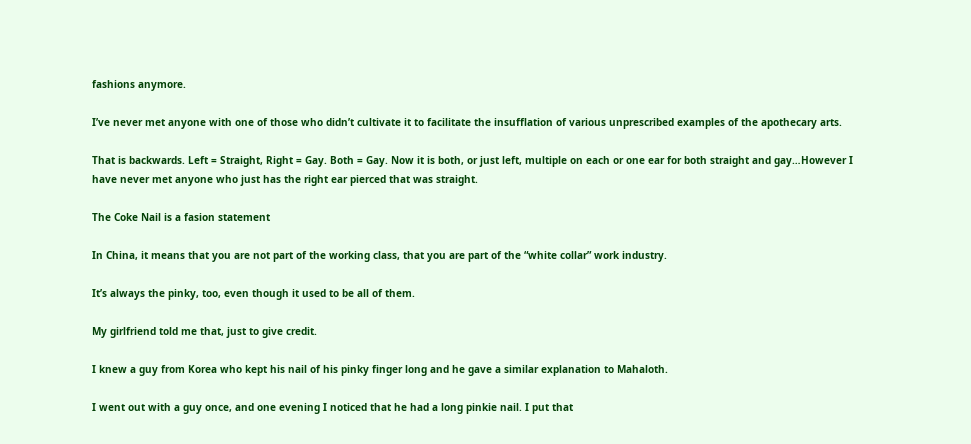fashions anymore.

I’ve never met anyone with one of those who didn’t cultivate it to facilitate the insufflation of various unprescribed examples of the apothecary arts.

That is backwards. Left = Straight, Right = Gay. Both = Gay. Now it is both, or just left, multiple on each or one ear for both straight and gay…However I have never met anyone who just has the right ear pierced that was straight.

The Coke Nail is a fasion statement

In China, it means that you are not part of the working class, that you are part of the “white collar” work industry.

It’s always the pinky, too, even though it used to be all of them.

My girlfriend told me that, just to give credit.

I knew a guy from Korea who kept his nail of his pinky finger long and he gave a similar explanation to Mahaloth.

I went out with a guy once, and one evening I noticed that he had a long pinkie nail. I put that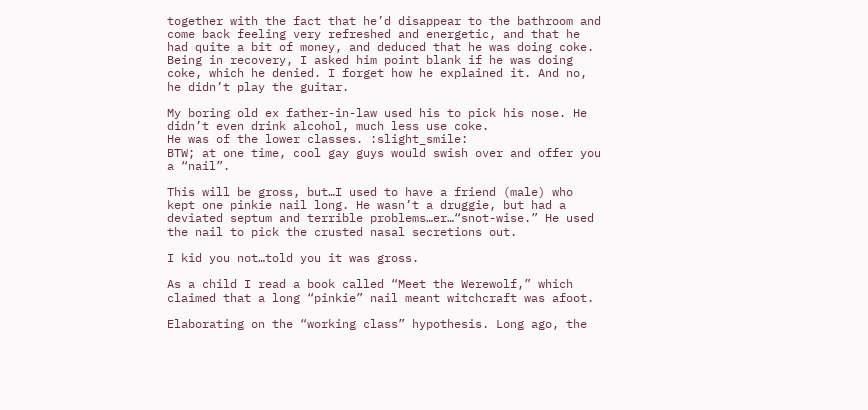together with the fact that he’d disappear to the bathroom and come back feeling very refreshed and energetic, and that he had quite a bit of money, and deduced that he was doing coke. Being in recovery, I asked him point blank if he was doing coke, which he denied. I forget how he explained it. And no, he didn’t play the guitar.

My boring old ex father-in-law used his to pick his nose. He didn’t even drink alcohol, much less use coke.
He was of the lower classes. :slight_smile:
BTW; at one time, cool gay guys would swish over and offer you a “nail”.

This will be gross, but…I used to have a friend (male) who kept one pinkie nail long. He wasn’t a druggie, but had a deviated septum and terrible problems…er…“snot-wise.” He used the nail to pick the crusted nasal secretions out.

I kid you not…told you it was gross.

As a child I read a book called “Meet the Werewolf,” which claimed that a long “pinkie” nail meant witchcraft was afoot.

Elaborating on the “working class” hypothesis. Long ago, the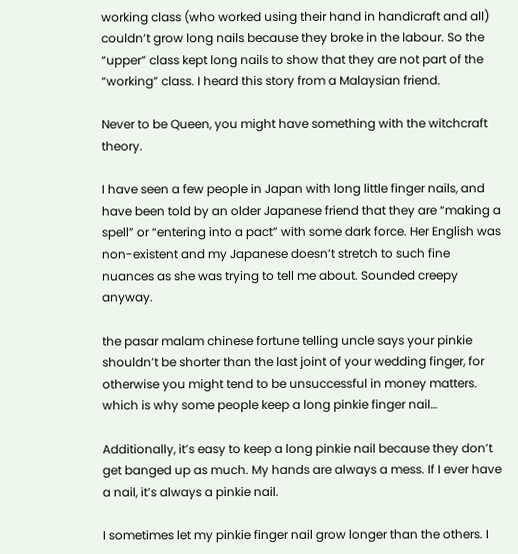working class (who worked using their hand in handicraft and all) couldn’t grow long nails because they broke in the labour. So the “upper” class kept long nails to show that they are not part of the “working” class. I heard this story from a Malaysian friend.

Never to be Queen, you might have something with the witchcraft theory.

I have seen a few people in Japan with long little finger nails, and have been told by an older Japanese friend that they are “making a spell” or “entering into a pact” with some dark force. Her English was non-existent and my Japanese doesn’t stretch to such fine nuances as she was trying to tell me about. Sounded creepy anyway.

the pasar malam chinese fortune telling uncle says your pinkie shouldn’t be shorter than the last joint of your wedding finger, for otherwise you might tend to be unsuccessful in money matters. which is why some people keep a long pinkie finger nail…

Additionally, it’s easy to keep a long pinkie nail because they don’t get banged up as much. My hands are always a mess. If I ever have a nail, it’s always a pinkie nail.

I sometimes let my pinkie finger nail grow longer than the others. I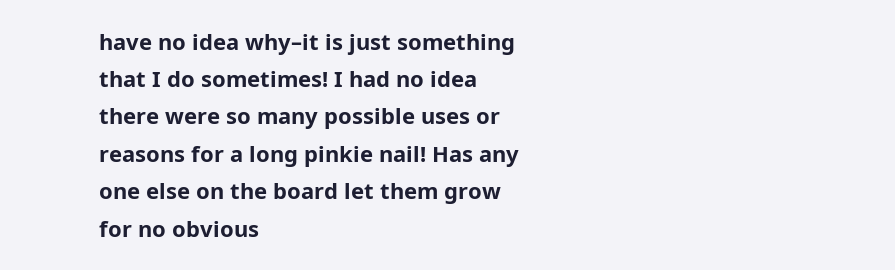have no idea why–it is just something that I do sometimes! I had no idea there were so many possible uses or reasons for a long pinkie nail! Has any one else on the board let them grow for no obvious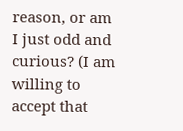reason, or am I just odd and curious? (I am willing to accept that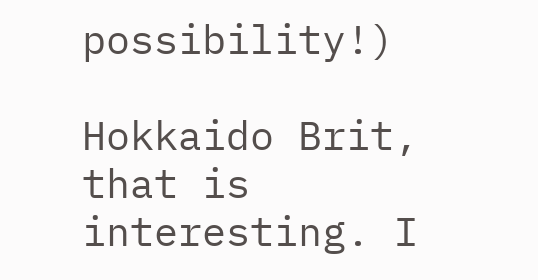possibility!)

Hokkaido Brit, that is interesting. I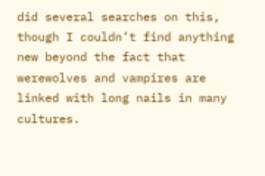did several searches on this, though I couldn’t find anything new beyond the fact that werewolves and vampires are linked with long nails in many cultures.